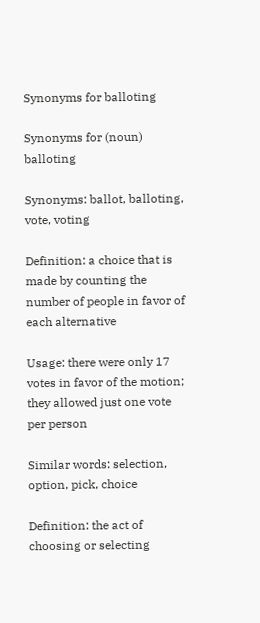Synonyms for balloting

Synonyms for (noun) balloting

Synonyms: ballot, balloting, vote, voting

Definition: a choice that is made by counting the number of people in favor of each alternative

Usage: there were only 17 votes in favor of the motion; they allowed just one vote per person

Similar words: selection, option, pick, choice

Definition: the act of choosing or selecting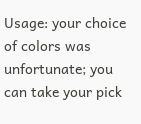Usage: your choice of colors was unfortunate; you can take your pick